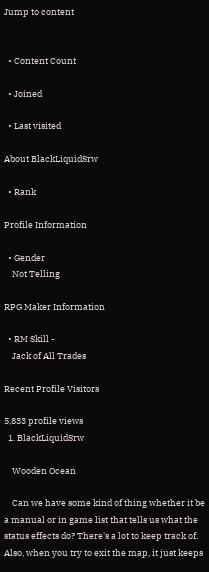Jump to content


  • Content Count

  • Joined

  • Last visited

About BlackLiquidSrw

  • Rank

Profile Information

  • Gender
    Not Telling

RPG Maker Information

  • RM Skill -
    Jack of All Trades

Recent Profile Visitors

5,833 profile views
  1. BlackLiquidSrw

    Wooden Ocean

    Can we have some kind of thing whether it be a manual or in game list that tells us what the status effects do? There's a lot to keep track of. Also, when you try to exit the map, it just keeps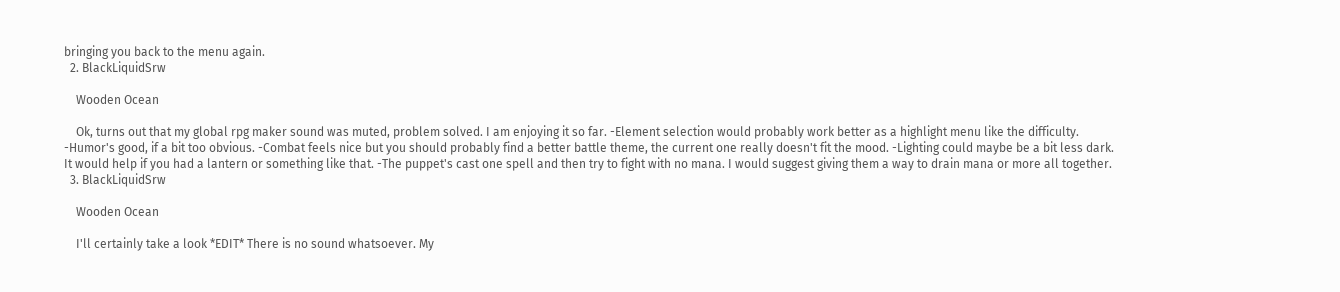bringing you back to the menu again.
  2. BlackLiquidSrw

    Wooden Ocean

    Ok, turns out that my global rpg maker sound was muted, problem solved. I am enjoying it so far. -Element selection would probably work better as a highlight menu like the difficulty. -Humor's good, if a bit too obvious. -Combat feels nice but you should probably find a better battle theme, the current one really doesn't fit the mood. -Lighting could maybe be a bit less dark. It would help if you had a lantern or something like that. -The puppet's cast one spell and then try to fight with no mana. I would suggest giving them a way to drain mana or more all together.
  3. BlackLiquidSrw

    Wooden Ocean

    I'll certainly take a look *EDIT* There is no sound whatsoever. My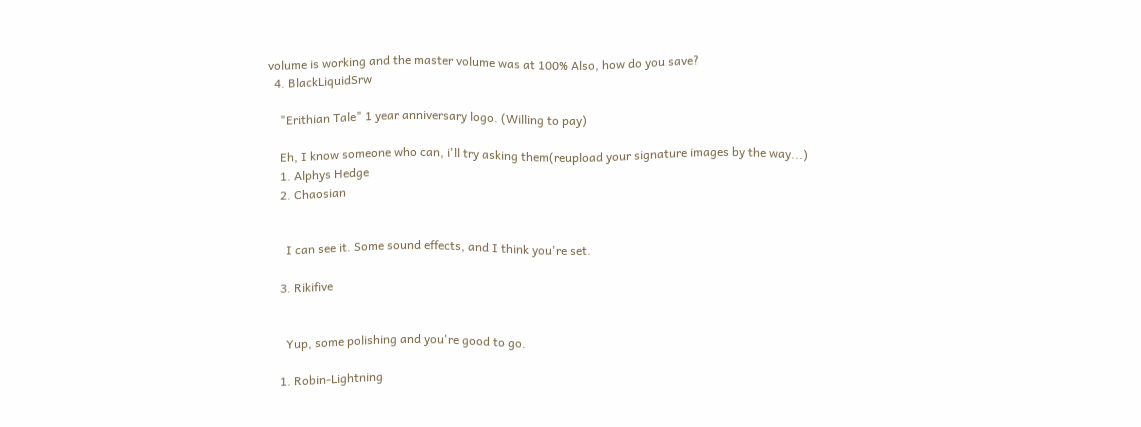volume is working and the master volume was at 100% Also, how do you save?
  4. BlackLiquidSrw

    "Erithian Tale" 1 year anniversary logo. (Willing to pay)

    Eh, I know someone who can, i'll try asking them(reupload your signature images by the way...)
    1. Alphys Hedge
    2. Chaosian


      I can see it. Some sound effects, and I think you're set.

    3. Rikifive


      Yup, some polishing and you're good to go.

    1. Robin-Lightning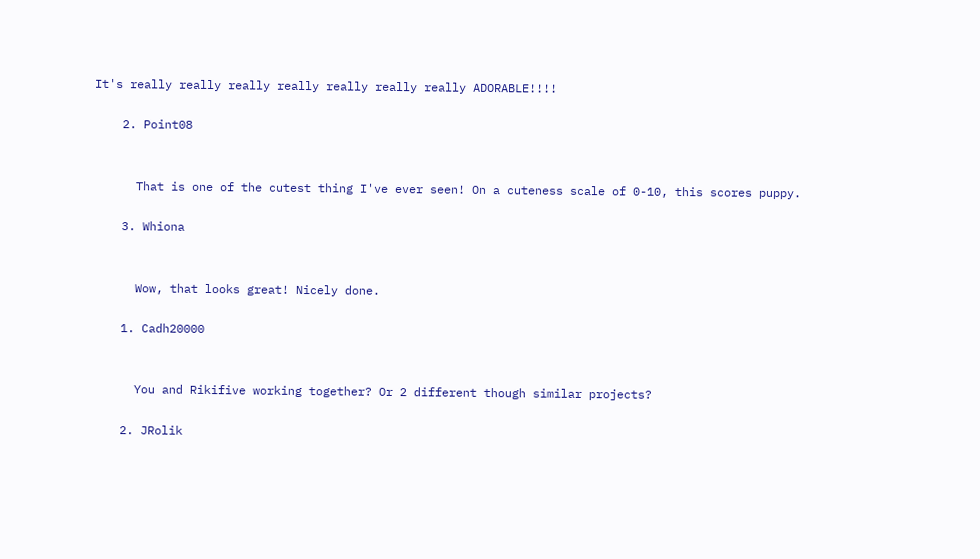It's really really really really really really really ADORABLE!!!!

    2. Point08


      That is one of the cutest thing I've ever seen! On a cuteness scale of 0-10, this scores puppy.

    3. Whiona


      Wow, that looks great! Nicely done.

    1. Cadh20000


      You and Rikifive working together? Or 2 different though similar projects?

    2. JRolik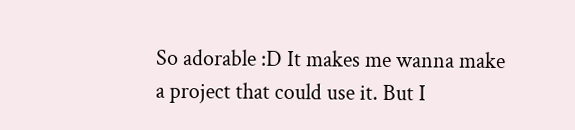So adorable :D It makes me wanna make a project that could use it. But I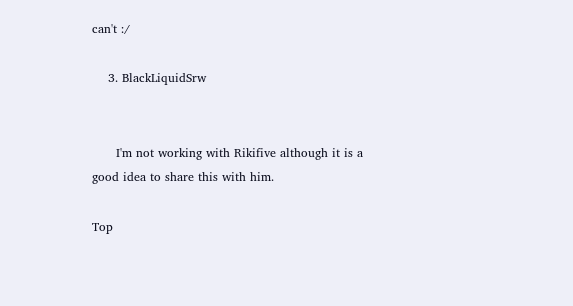can't :/

    3. BlackLiquidSrw


      I'm not working with Rikifive although it is a good idea to share this with him.

Top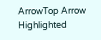ArrowTop Arrow Highlighted